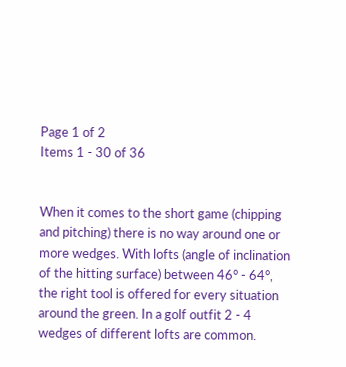Page 1 of 2
Items 1 - 30 of 36


When it comes to the short game (chipping and pitching) there is no way around one or more wedges. With lofts (angle of inclination of the hitting surface) between 46° - 64°, the right tool is offered for every situation around the green. In a golf outfit 2 - 4 wedges of different lofts are common.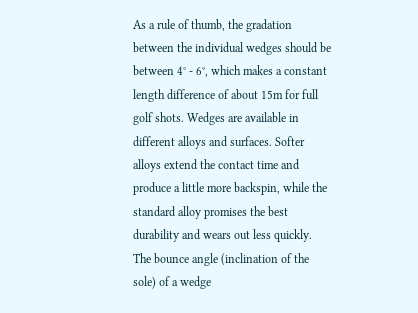As a rule of thumb, the gradation between the individual wedges should be between 4° - 6°, which makes a constant length difference of about 15m for full golf shots. Wedges are available in different alloys and surfaces. Softer alloys extend the contact time and produce a little more backspin, while the standard alloy promises the best durability and wears out less quickly. The bounce angle (inclination of the sole) of a wedge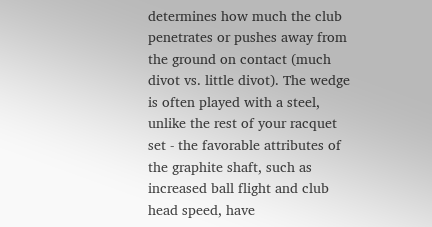determines how much the club penetrates or pushes away from the ground on contact (much divot vs. little divot). The wedge is often played with a steel, unlike the rest of your racquet set - the favorable attributes of the graphite shaft, such as increased ball flight and club head speed, have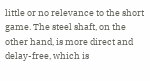little or no relevance to the short game. The steel shaft, on the other hand, is more direct and delay-free, which is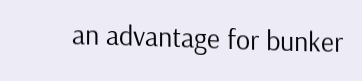an advantage for bunker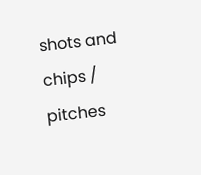shots and chips / pitches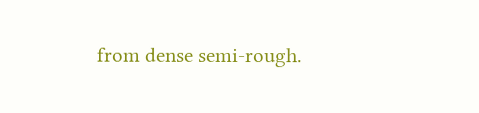from dense semi-rough.